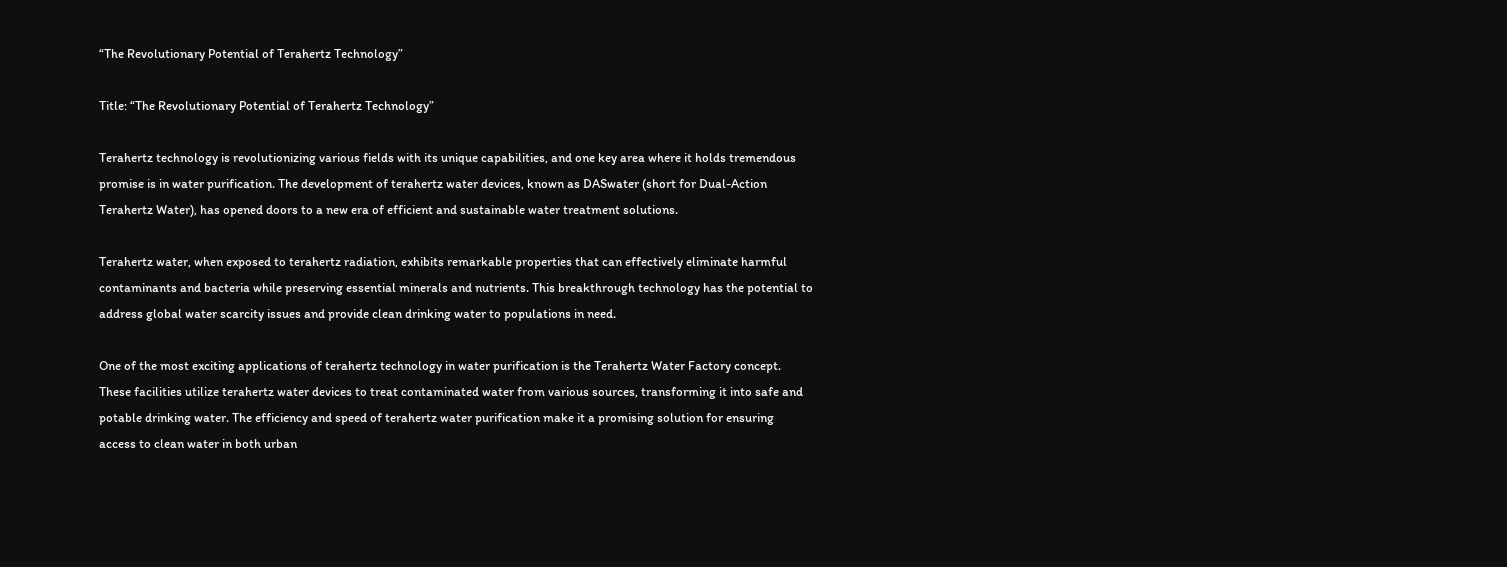“The Revolutionary Potential of Terahertz Technology”

Title: “The Revolutionary Potential of Terahertz Technology”

Terahertz technology is revolutionizing various fields with its unique capabilities, and one key area where it holds tremendous promise is in water purification. The development of terahertz water devices, known as DASwater (short for Dual-Action Terahertz Water), has opened doors to a new era of efficient and sustainable water treatment solutions.

Terahertz water, when exposed to terahertz radiation, exhibits remarkable properties that can effectively eliminate harmful contaminants and bacteria while preserving essential minerals and nutrients. This breakthrough technology has the potential to address global water scarcity issues and provide clean drinking water to populations in need.

One of the most exciting applications of terahertz technology in water purification is the Terahertz Water Factory concept. These facilities utilize terahertz water devices to treat contaminated water from various sources, transforming it into safe and potable drinking water. The efficiency and speed of terahertz water purification make it a promising solution for ensuring access to clean water in both urban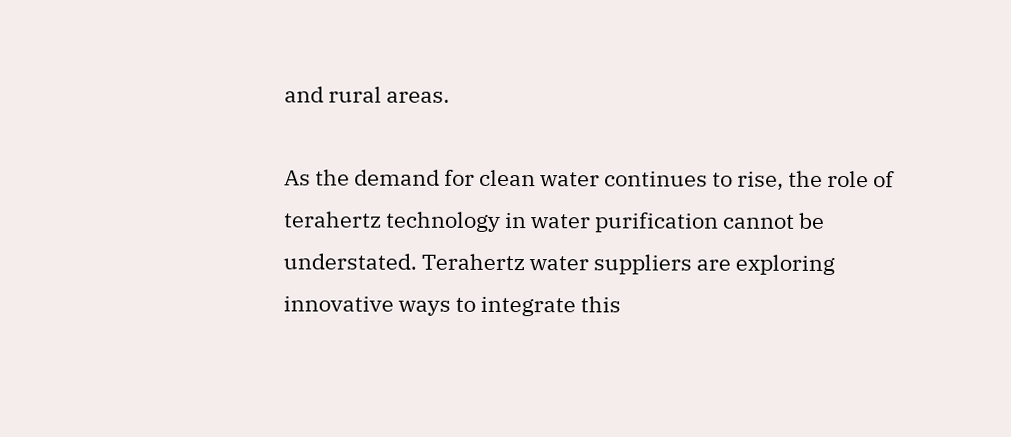and rural areas.

As the demand for clean water continues to rise, the role of terahertz technology in water purification cannot be understated. Terahertz water suppliers are exploring innovative ways to integrate this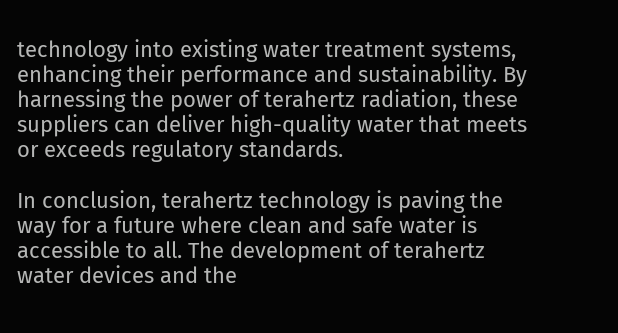technology into existing water treatment systems, enhancing their performance and sustainability. By harnessing the power of terahertz radiation, these suppliers can deliver high-quality water that meets or exceeds regulatory standards.

In conclusion, terahertz technology is paving the way for a future where clean and safe water is accessible to all. The development of terahertz water devices and the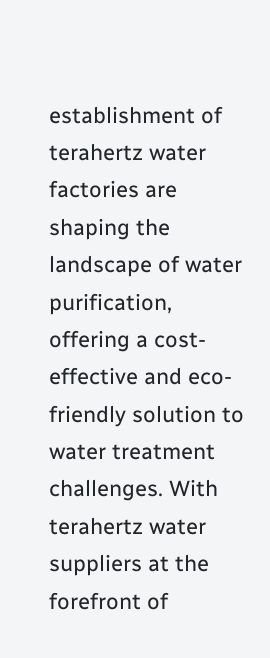establishment of terahertz water factories are shaping the landscape of water purification, offering a cost-effective and eco-friendly solution to water treatment challenges. With terahertz water suppliers at the forefront of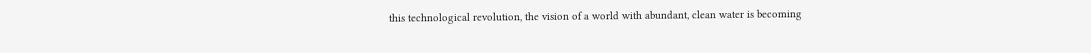this technological revolution, the vision of a world with abundant, clean water is becoming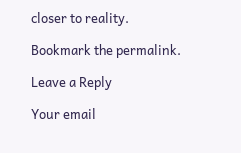closer to reality.

Bookmark the permalink.

Leave a Reply

Your email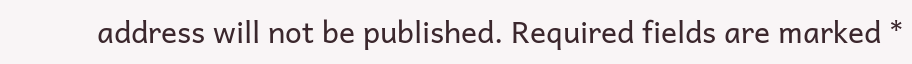address will not be published. Required fields are marked *